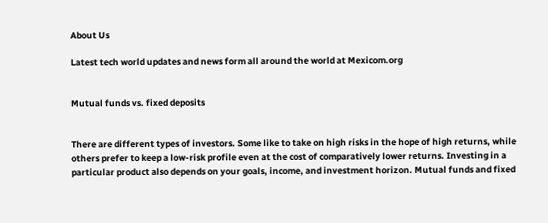About Us

Latest tech world updates and news form all around the world at Mexicom.org


Mutual funds vs. fixed deposits


There are different types of investors. Some like to take on high risks in the hope of high returns, while others prefer to keep a low-risk profile even at the cost of comparatively lower returns. Investing in a particular product also depends on your goals, income, and investment horizon. Mutual funds and fixed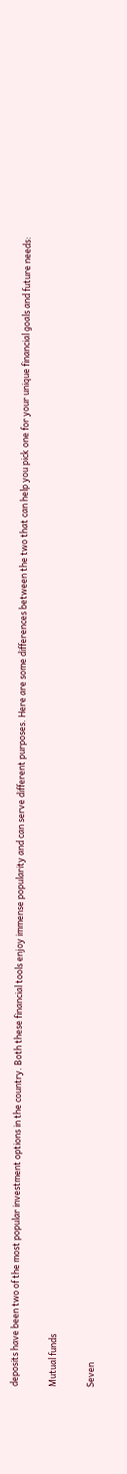deposits have been two of the most popular investment options in the country. Both these financial tools enjoy immense popularity and can serve different purposes. Here are some differences between the two that can help you pick one for your unique financial goals and future needs:

Mutual funds

Seven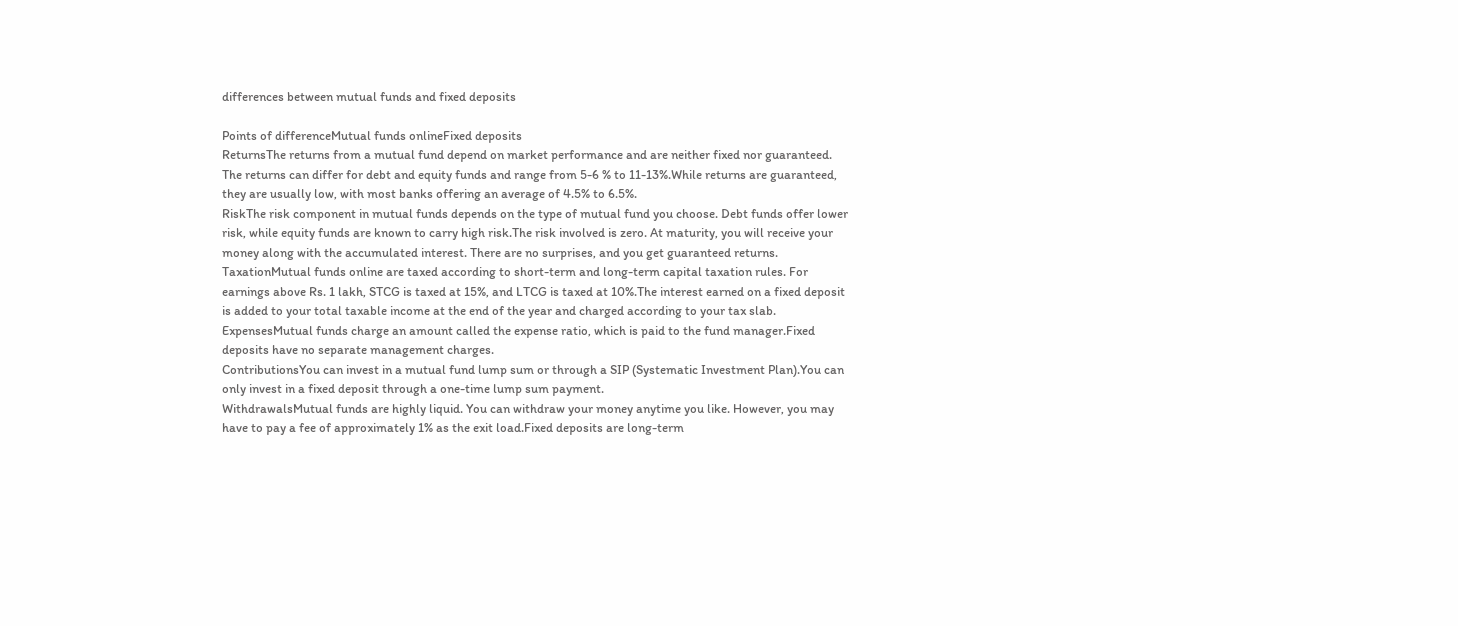differences between mutual funds and fixed deposits

Points of differenceMutual funds onlineFixed deposits
ReturnsThe returns from a mutual fund depend on market performance and are neither fixed nor guaranteed. The returns can differ for debt and equity funds and range from 5-6 % to 11-13%.While returns are guaranteed, they are usually low, with most banks offering an average of 4.5% to 6.5%.
RiskThe risk component in mutual funds depends on the type of mutual fund you choose. Debt funds offer lower risk, while equity funds are known to carry high risk.The risk involved is zero. At maturity, you will receive your money along with the accumulated interest. There are no surprises, and you get guaranteed returns.
TaxationMutual funds online are taxed according to short-term and long-term capital taxation rules. For earnings above Rs. 1 lakh, STCG is taxed at 15%, and LTCG is taxed at 10%.The interest earned on a fixed deposit is added to your total taxable income at the end of the year and charged according to your tax slab.
ExpensesMutual funds charge an amount called the expense ratio, which is paid to the fund manager.Fixed deposits have no separate management charges.
ContributionsYou can invest in a mutual fund lump sum or through a SIP (Systematic Investment Plan).You can only invest in a fixed deposit through a one-time lump sum payment.
WithdrawalsMutual funds are highly liquid. You can withdraw your money anytime you like. However, you may have to pay a fee of approximately 1% as the exit load.Fixed deposits are long-term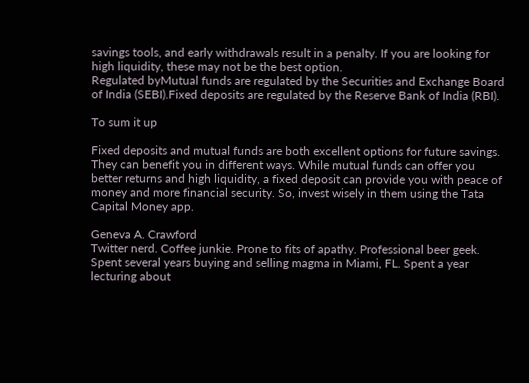savings tools, and early withdrawals result in a penalty. If you are looking for high liquidity, these may not be the best option.
Regulated byMutual funds are regulated by the Securities and Exchange Board of India (SEBI).Fixed deposits are regulated by the Reserve Bank of India (RBI).

To sum it up

Fixed deposits and mutual funds are both excellent options for future savings. They can benefit you in different ways. While mutual funds can offer you better returns and high liquidity, a fixed deposit can provide you with peace of money and more financial security. So, invest wisely in them using the Tata Capital Money app.

Geneva A. Crawford
Twitter nerd. Coffee junkie. Prone to fits of apathy. Professional beer geek. Spent several years buying and selling magma in Miami, FL. Spent a year lecturing about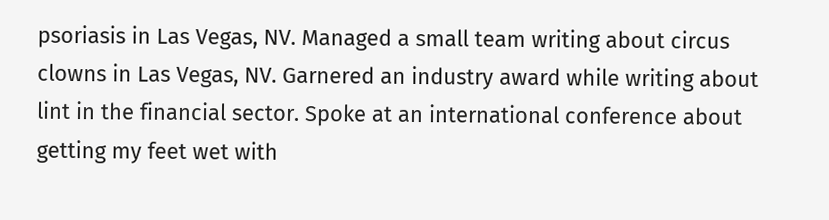psoriasis in Las Vegas, NV. Managed a small team writing about circus clowns in Las Vegas, NV. Garnered an industry award while writing about lint in the financial sector. Spoke at an international conference about getting my feet wet with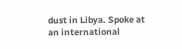dust in Libya. Spoke at an international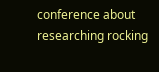conference about researching rocking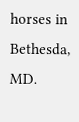horses in Bethesda, MD.